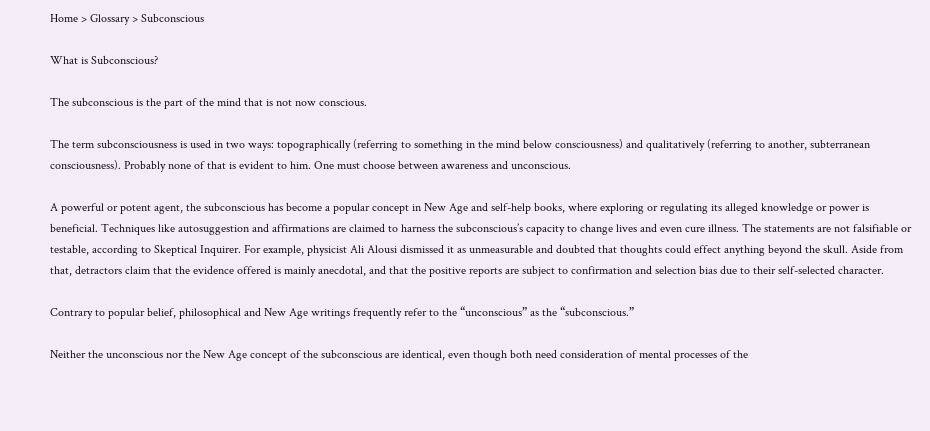Home > Glossary > Subconscious

What is Subconscious?

The subconscious is the part of the mind that is not now conscious.

The term subconsciousness is used in two ways: topographically (referring to something in the mind below consciousness) and qualitatively (referring to another, subterranean consciousness). Probably none of that is evident to him. One must choose between awareness and unconscious.

A powerful or potent agent, the subconscious has become a popular concept in New Age and self-help books, where exploring or regulating its alleged knowledge or power is beneficial. Techniques like autosuggestion and affirmations are claimed to harness the subconscious’s capacity to change lives and even cure illness. The statements are not falsifiable or testable, according to Skeptical Inquirer. For example, physicist Ali Alousi dismissed it as unmeasurable and doubted that thoughts could effect anything beyond the skull. Aside from that, detractors claim that the evidence offered is mainly anecdotal, and that the positive reports are subject to confirmation and selection bias due to their self-selected character.

Contrary to popular belief, philosophical and New Age writings frequently refer to the “unconscious” as the “subconscious.”

Neither the unconscious nor the New Age concept of the subconscious are identical, even though both need consideration of mental processes of the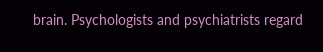brain. Psychologists and psychiatrists regard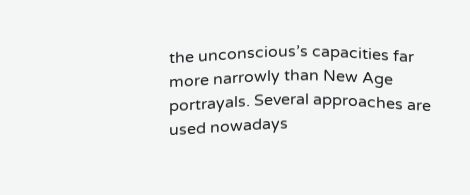the unconscious’s capacities far more narrowly than New Age portrayals. Several approaches are used nowadays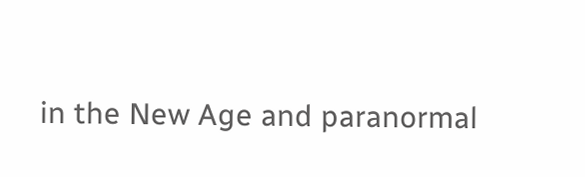in the New Age and paranormal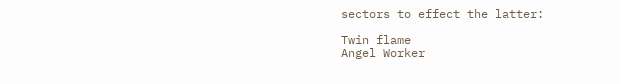sectors to effect the latter:

Twin flame
Angel Worker